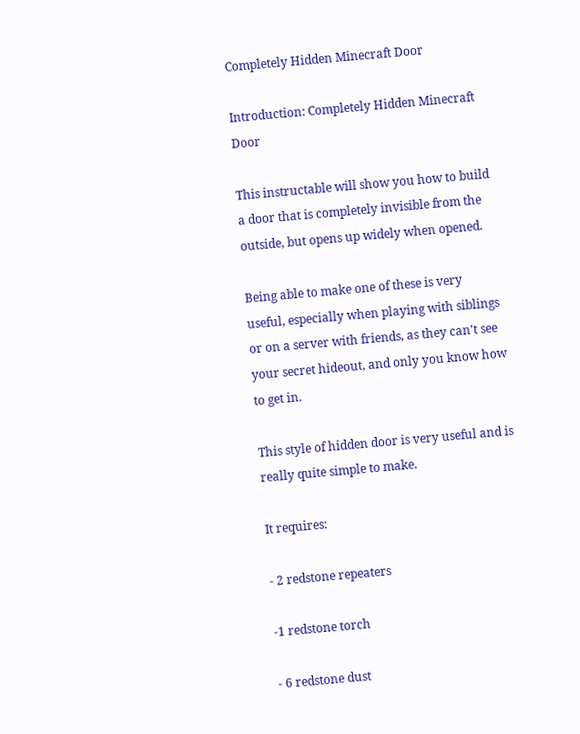Completely Hidden Minecraft Door

Introduction: Completely Hidden Minecraft Door

This instructable will show you how to build a door that is completely invisible from the outside, but opens up widely when opened.

Being able to make one of these is very useful, especially when playing with siblings or on a server with friends, as they can't see your secret hideout, and only you know how to get in.

This style of hidden door is very useful and is really quite simple to make.

It requires:

- 2 redstone repeaters

-1 redstone torch

- 6 redstone dust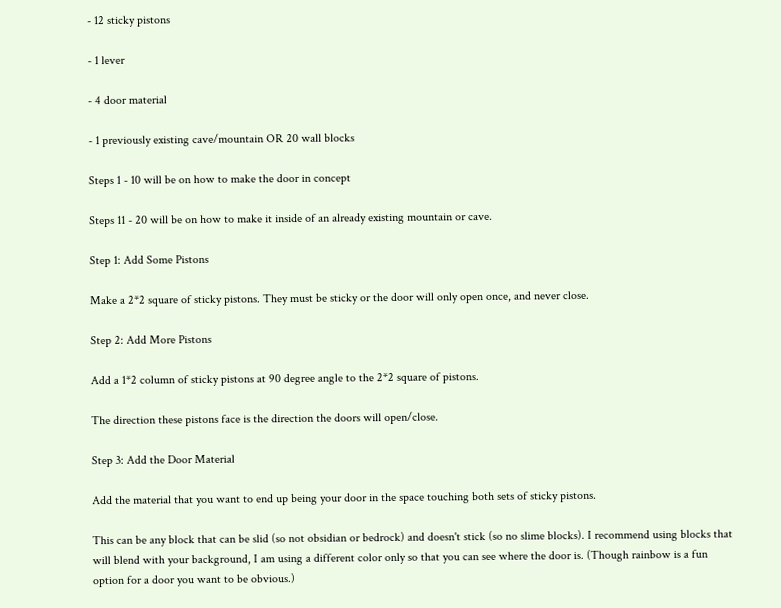- 12 sticky pistons

- 1 lever

- 4 door material

- 1 previously existing cave/mountain OR 20 wall blocks

Steps 1 - 10 will be on how to make the door in concept

Steps 11 - 20 will be on how to make it inside of an already existing mountain or cave.

Step 1: Add Some Pistons

Make a 2*2 square of sticky pistons. They must be sticky or the door will only open once, and never close.

Step 2: Add More Pistons

Add a 1*2 column of sticky pistons at 90 degree angle to the 2*2 square of pistons.

The direction these pistons face is the direction the doors will open/close.

Step 3: Add the Door Material

Add the material that you want to end up being your door in the space touching both sets of sticky pistons.

This can be any block that can be slid (so not obsidian or bedrock) and doesn't stick (so no slime blocks). I recommend using blocks that will blend with your background, I am using a different color only so that you can see where the door is. (Though rainbow is a fun option for a door you want to be obvious.)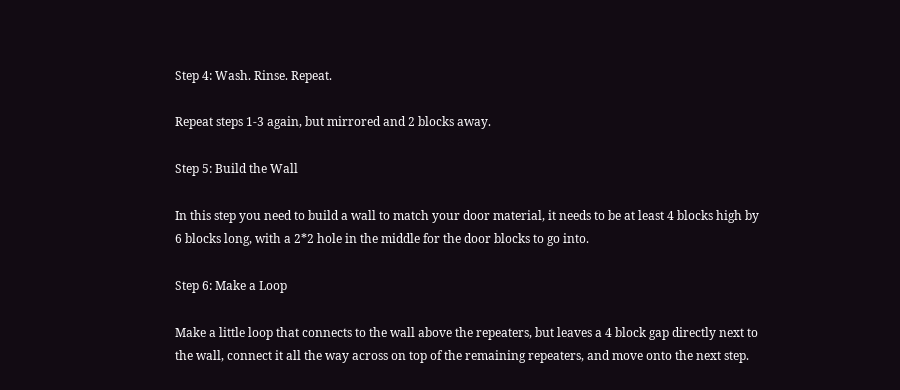Step 4: Wash. Rinse. Repeat.

Repeat steps 1-3 again, but mirrored and 2 blocks away.

Step 5: Build the Wall

In this step you need to build a wall to match your door material, it needs to be at least 4 blocks high by 6 blocks long, with a 2*2 hole in the middle for the door blocks to go into.

Step 6: Make a Loop

Make a little loop that connects to the wall above the repeaters, but leaves a 4 block gap directly next to the wall, connect it all the way across on top of the remaining repeaters, and move onto the next step.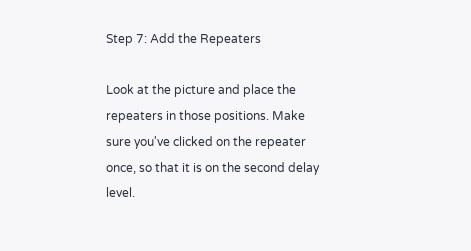Step 7: Add the Repeaters

Look at the picture and place the repeaters in those positions. Make sure you've clicked on the repeater once, so that it is on the second delay level.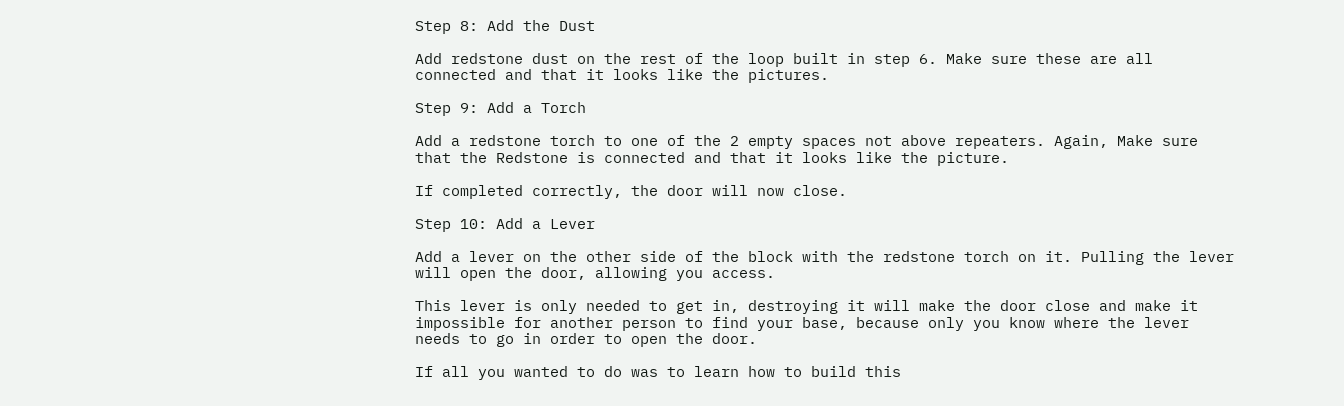Step 8: Add the Dust

Add redstone dust on the rest of the loop built in step 6. Make sure these are all connected and that it looks like the pictures.

Step 9: Add a Torch

Add a redstone torch to one of the 2 empty spaces not above repeaters. Again, Make sure that the Redstone is connected and that it looks like the picture.

If completed correctly, the door will now close.

Step 10: Add a Lever

Add a lever on the other side of the block with the redstone torch on it. Pulling the lever will open the door, allowing you access.

This lever is only needed to get in, destroying it will make the door close and make it impossible for another person to find your base, because only you know where the lever needs to go in order to open the door.

If all you wanted to do was to learn how to build this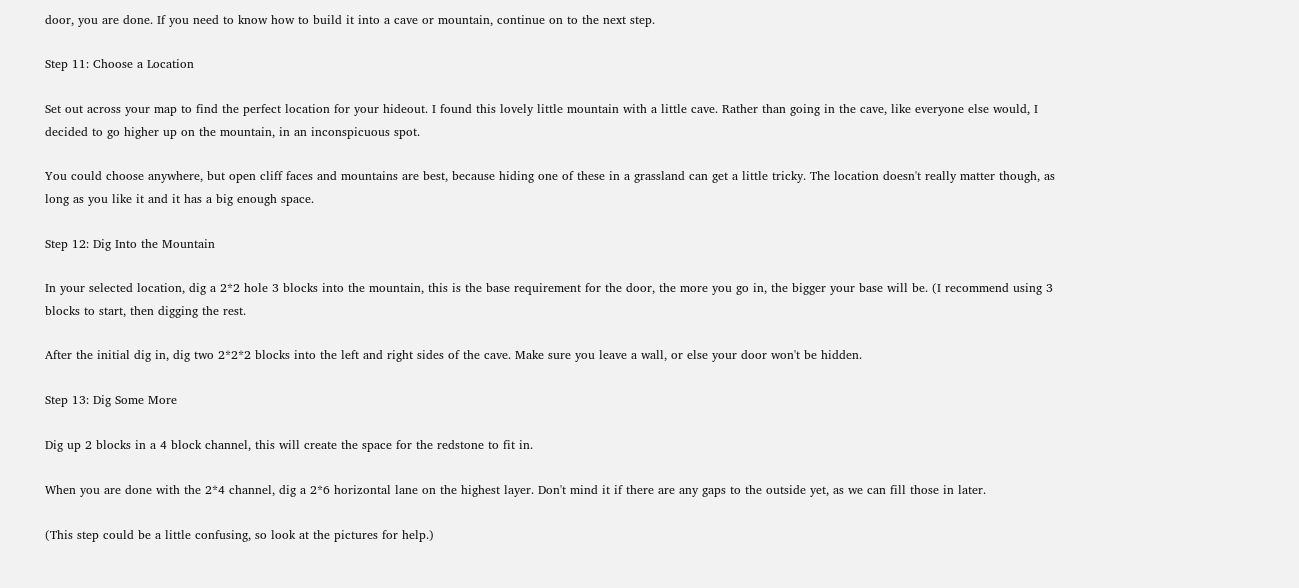door, you are done. If you need to know how to build it into a cave or mountain, continue on to the next step.

Step 11: Choose a Location

Set out across your map to find the perfect location for your hideout. I found this lovely little mountain with a little cave. Rather than going in the cave, like everyone else would, I decided to go higher up on the mountain, in an inconspicuous spot.

You could choose anywhere, but open cliff faces and mountains are best, because hiding one of these in a grassland can get a little tricky. The location doesn't really matter though, as long as you like it and it has a big enough space.

Step 12: Dig Into the Mountain

In your selected location, dig a 2*2 hole 3 blocks into the mountain, this is the base requirement for the door, the more you go in, the bigger your base will be. (I recommend using 3 blocks to start, then digging the rest.

After the initial dig in, dig two 2*2*2 blocks into the left and right sides of the cave. Make sure you leave a wall, or else your door won't be hidden.

Step 13: Dig Some More

Dig up 2 blocks in a 4 block channel, this will create the space for the redstone to fit in.

When you are done with the 2*4 channel, dig a 2*6 horizontal lane on the highest layer. Don't mind it if there are any gaps to the outside yet, as we can fill those in later.

(This step could be a little confusing, so look at the pictures for help.)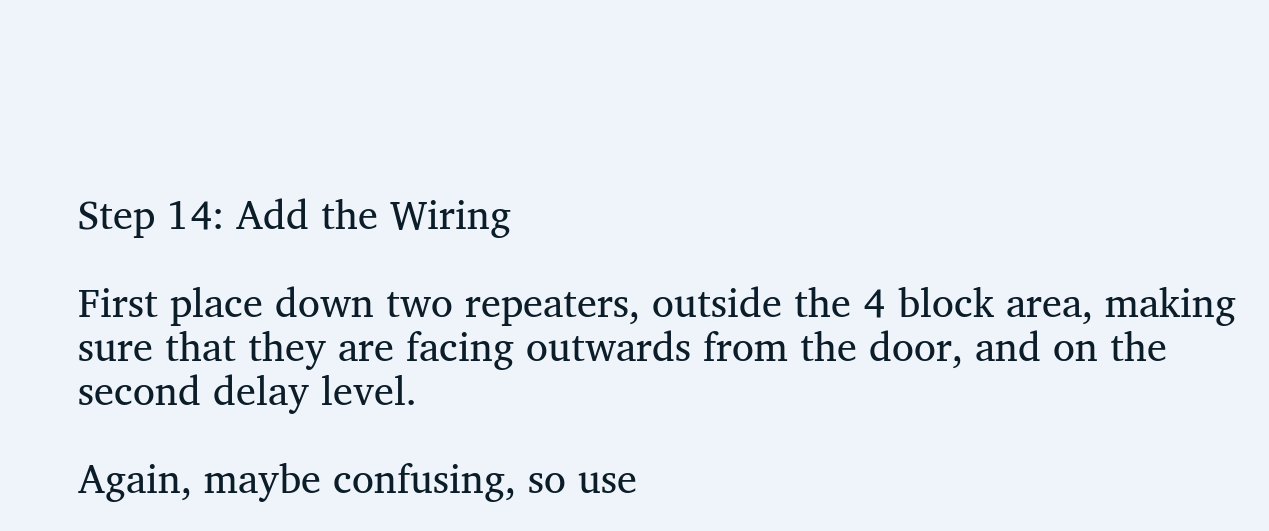Step 14: Add the Wiring

First place down two repeaters, outside the 4 block area, making sure that they are facing outwards from the door, and on the second delay level.

Again, maybe confusing, so use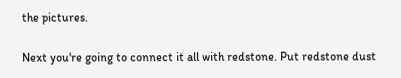the pictures.

Next you're going to connect it all with redstone. Put redstone dust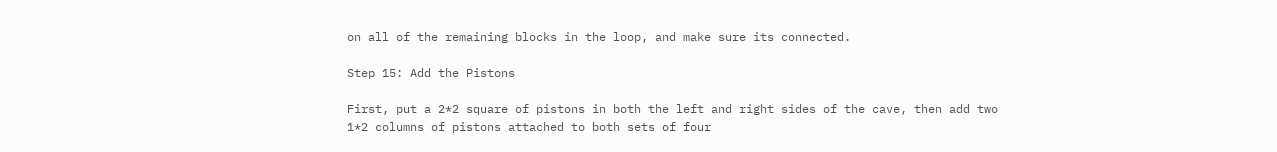on all of the remaining blocks in the loop, and make sure its connected.

Step 15: Add the Pistons

First, put a 2*2 square of pistons in both the left and right sides of the cave, then add two 1*2 columns of pistons attached to both sets of four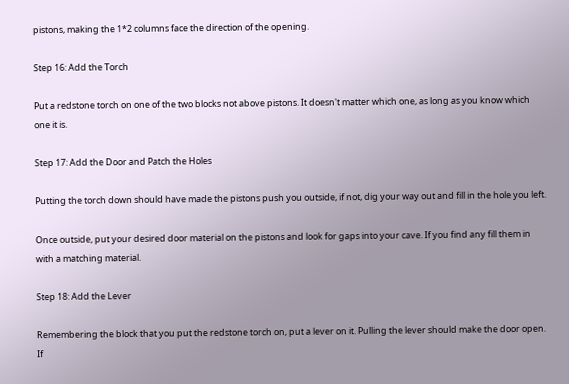pistons, making the 1*2 columns face the direction of the opening.

Step 16: Add the Torch

Put a redstone torch on one of the two blocks not above pistons. It doesn't matter which one, as long as you know which one it is.

Step 17: Add the Door and Patch the Holes

Putting the torch down should have made the pistons push you outside, if not, dig your way out and fill in the hole you left.

Once outside, put your desired door material on the pistons and look for gaps into your cave. If you find any fill them in with a matching material.

Step 18: Add the Lever

Remembering the block that you put the redstone torch on, put a lever on it. Pulling the lever should make the door open. If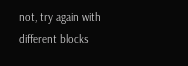not, try again with different blocks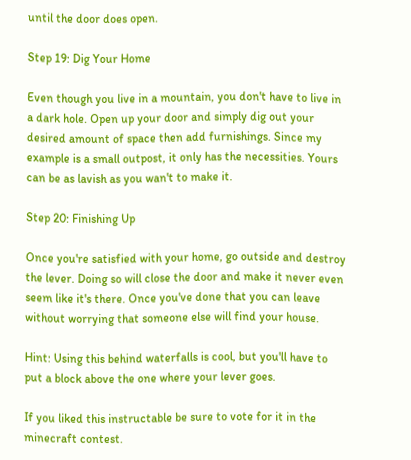until the door does open.

Step 19: Dig Your Home

Even though you live in a mountain, you don't have to live in a dark hole. Open up your door and simply dig out your desired amount of space then add furnishings. Since my example is a small outpost, it only has the necessities. Yours can be as lavish as you wan't to make it.

Step 20: Finishing Up

Once you're satisfied with your home, go outside and destroy the lever. Doing so will close the door and make it never even seem like it's there. Once you've done that you can leave without worrying that someone else will find your house.

Hint: Using this behind waterfalls is cool, but you'll have to put a block above the one where your lever goes.

If you liked this instructable be sure to vote for it in the minecraft contest.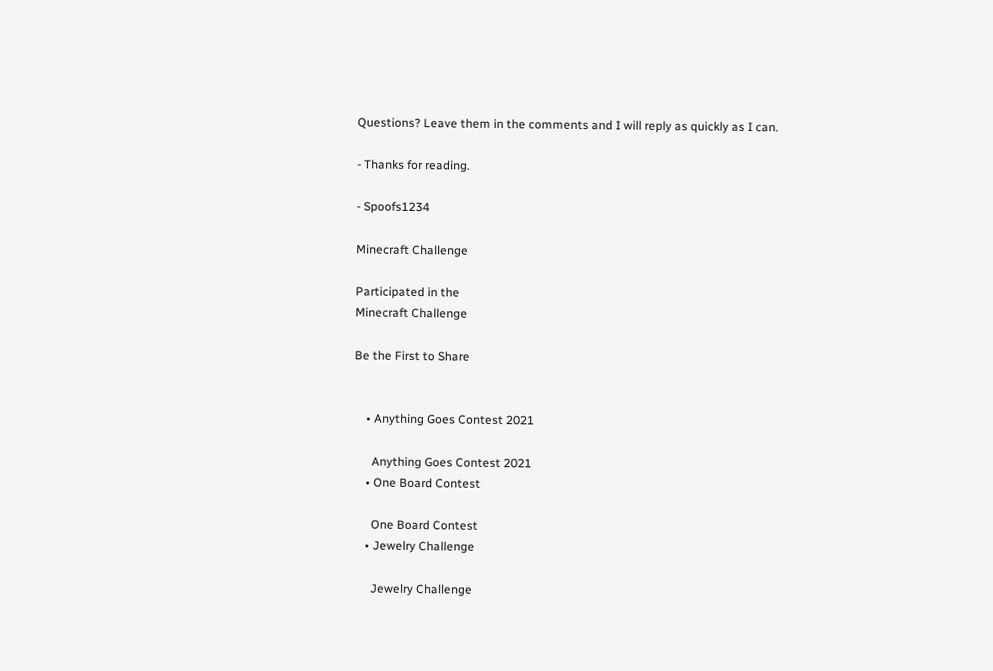Questions? Leave them in the comments and I will reply as quickly as I can.

- Thanks for reading.

- Spoofs1234

Minecraft Challenge

Participated in the
Minecraft Challenge

Be the First to Share


    • Anything Goes Contest 2021

      Anything Goes Contest 2021
    • One Board Contest

      One Board Contest
    • Jewelry Challenge

      Jewelry Challenge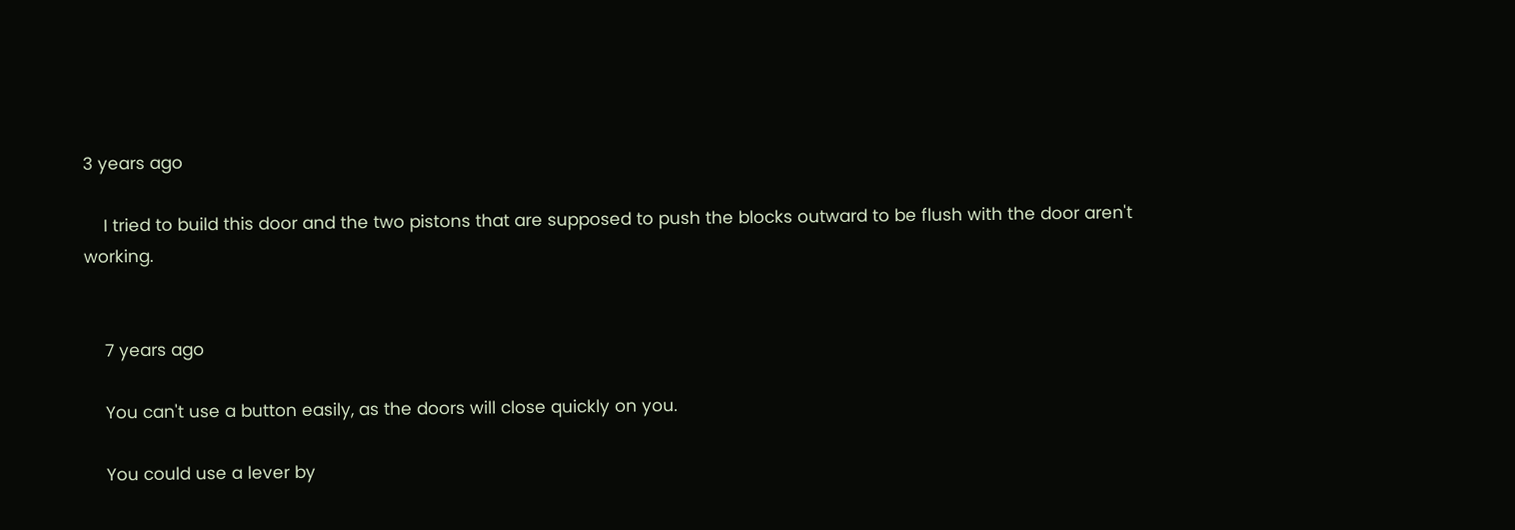3 years ago

    I tried to build this door and the two pistons that are supposed to push the blocks outward to be flush with the door aren't working.


    7 years ago

    You can't use a button easily, as the doors will close quickly on you.

    You could use a lever by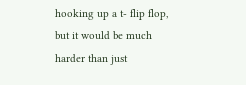hooking up a t- flip flop, but it would be much harder than just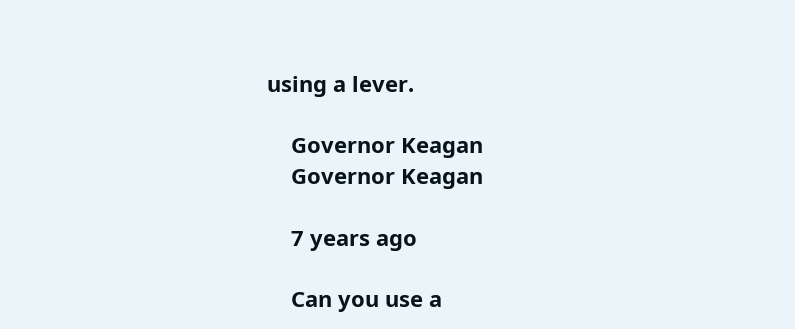using a lever.

    Governor Keagan
    Governor Keagan

    7 years ago

    Can you use a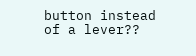button instead of a lever??